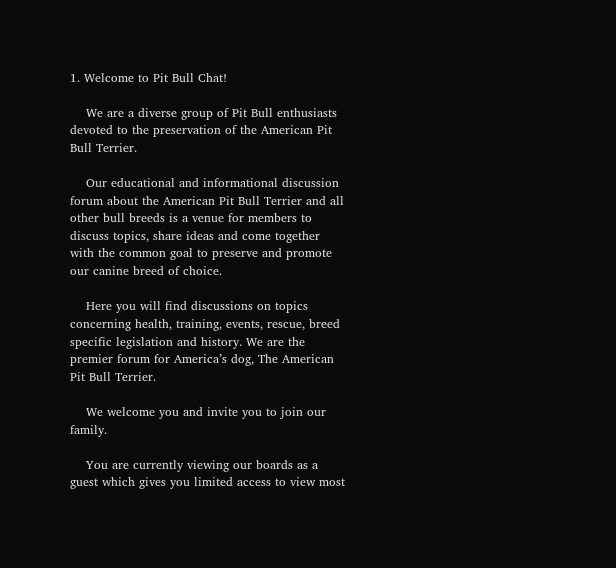1. Welcome to Pit Bull Chat!

    We are a diverse group of Pit Bull enthusiasts devoted to the preservation of the American Pit Bull Terrier.

    Our educational and informational discussion forum about the American Pit Bull Terrier and all other bull breeds is a venue for members to discuss topics, share ideas and come together with the common goal to preserve and promote our canine breed of choice.

    Here you will find discussions on topics concerning health, training, events, rescue, breed specific legislation and history. We are the premier forum for America’s dog, The American Pit Bull Terrier.

    We welcome you and invite you to join our family.

    You are currently viewing our boards as a guest which gives you limited access to view most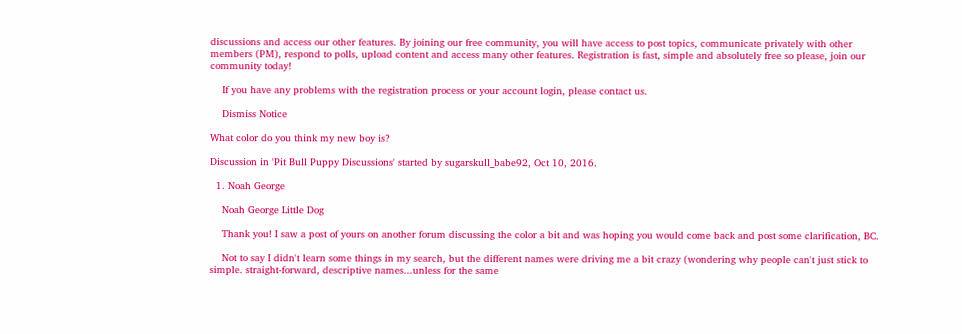discussions and access our other features. By joining our free community, you will have access to post topics, communicate privately with other members (PM), respond to polls, upload content and access many other features. Registration is fast, simple and absolutely free so please, join our community today!

    If you have any problems with the registration process or your account login, please contact us.

    Dismiss Notice

What color do you think my new boy is?

Discussion in 'Pit Bull Puppy Discussions' started by sugarskull_babe92, Oct 10, 2016.

  1. Noah George

    Noah George Little Dog

    Thank you! I saw a post of yours on another forum discussing the color a bit and was hoping you would come back and post some clarification, BC.

    Not to say I didn't learn some things in my search, but the different names were driving me a bit crazy (wondering why people can't just stick to simple. straight-forward, descriptive names...unless for the same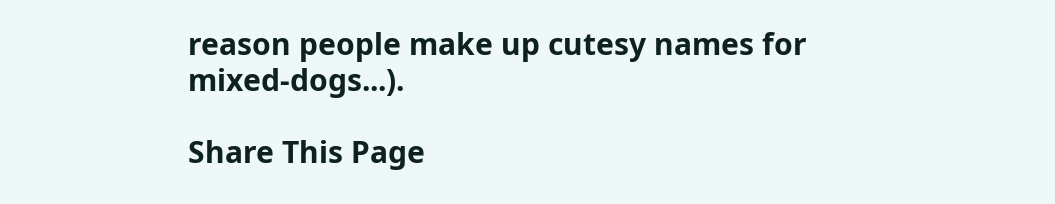reason people make up cutesy names for mixed-dogs...).

Share This Page